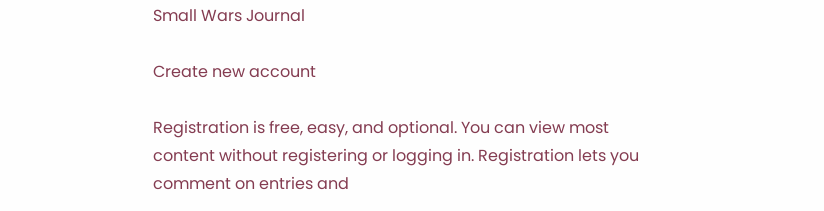Small Wars Journal

Create new account

Registration is free, easy, and optional. You can view most content without registering or logging in. Registration lets you comment on entries and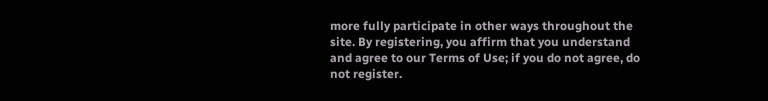more fully participate in other ways throughout the site. By registering, you affirm that you understand and agree to our Terms of Use; if you do not agree, do not register.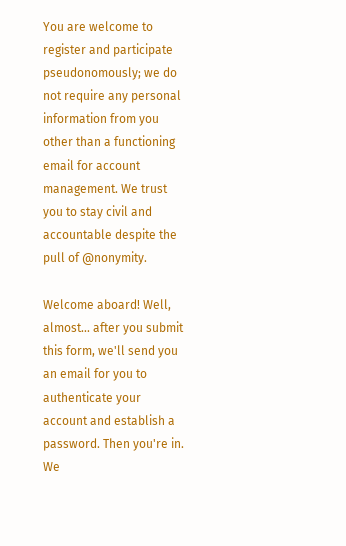You are welcome to register and participate pseudonomously; we do not require any personal information from you other than a functioning email for account management. We trust you to stay civil and accountable despite the pull of @nonymity.

Welcome aboard! Well, almost... after you submit this form, we'll send you an email for you to authenticate your account and establish a password. Then you're in. We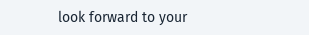look forward to your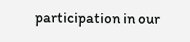participation in our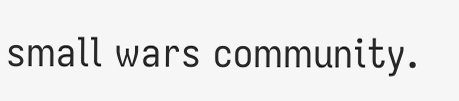small wars community.